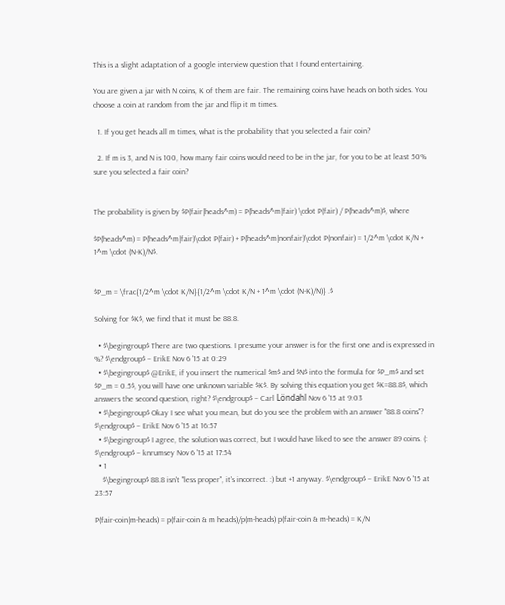This is a slight adaptation of a google interview question that I found entertaining.

You are given a jar with N coins, K of them are fair. The remaining coins have heads on both sides. You choose a coin at random from the jar and flip it m times.

  1. If you get heads all m times, what is the probability that you selected a fair coin?

  2. If m is 3, and N is 100, how many fair coins would need to be in the jar, for you to be at least 50% sure you selected a fair coin?


The probability is given by $P(fair|heads^m) = P(heads^m|fair) \cdot P(fair) / P(heads^m)$, where

$P(heads^m) = P(heads^m|fair)\cdot P(fair) + P(heads^m|nonfair)\cdot P(nonfair) = 1/2^m \cdot K/N + 1^m \cdot (N-K)/N$.


$P_m = \frac{1/2^m \cdot K/N}{1/2^m \cdot K/N + 1^m \cdot (N-K)/N)} .$

Solving for $K$, we find that it must be 88.8.

  • $\begingroup$ There are two questions. I presume your answer is for the first one and is expressed in %? $\endgroup$ – ErikE Nov 6 '15 at 0:29
  • $\begingroup$ @ErikE, if you insert the numerical $m$ and $N$ into the formula for $P_m$ and set $P_m = 0.5$, you will have one unknown variable $K$. By solving this equation you get $K=88.8$, which answers the second question, right? $\endgroup$ – Carl Löndahl Nov 6 '15 at 9:03
  • $\begingroup$ Okay I see what you mean, but do you see the problem with an answer "88.8 coins"? $\endgroup$ – ErikE Nov 6 '15 at 16:57
  • $\begingroup$ I agree, the solution was correct, but I would have liked to see the answer 89 coins. (: $\endgroup$ – knrumsey Nov 6 '15 at 17:54
  • 1
    $\begingroup$ 88.8 isn't "less proper", it's incorrect. :) but +1 anyway. $\endgroup$ – ErikE Nov 6 '15 at 23:57

P(fair-coin|m-heads) = p(fair-coin & m heads)/p(m-heads) p(fair-coin & m-heads) = K/N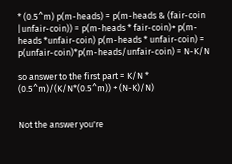* (0.5^m) p(m-heads) = p(m-heads & (fair-coin |unfair-coin)) = p(m-heads * fair-coin)+ p(m-heads *unfair-coin) p(m-heads * unfair-coin) = p(unfair-coin)*p(m-heads/unfair-coin) = N-K/N

so answer to the first part = K/N * (0.5^m)/(K/N*(0.5^m)) + (N-K)/N)


Not the answer you're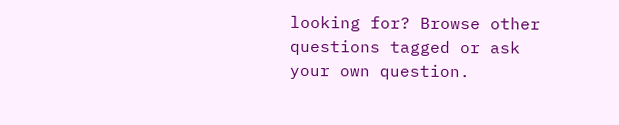looking for? Browse other questions tagged or ask your own question.